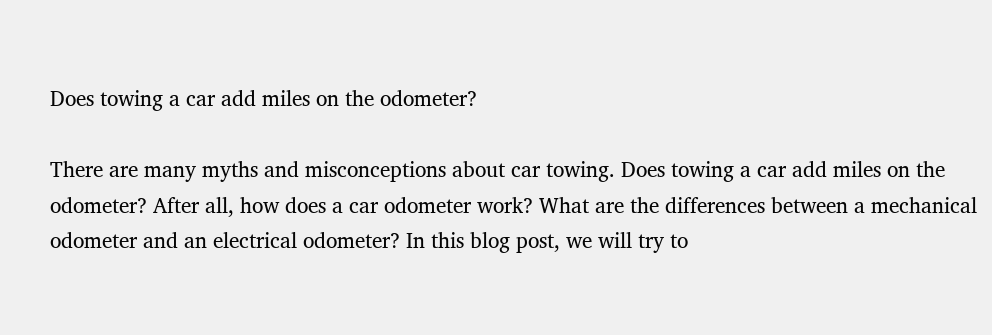Does towing a car add miles on the odometer?

There are many myths and misconceptions about car towing. Does towing a car add miles on the odometer? After all, how does a car odometer work? What are the differences between a mechanical odometer and an electrical odometer? In this blog post, we will try to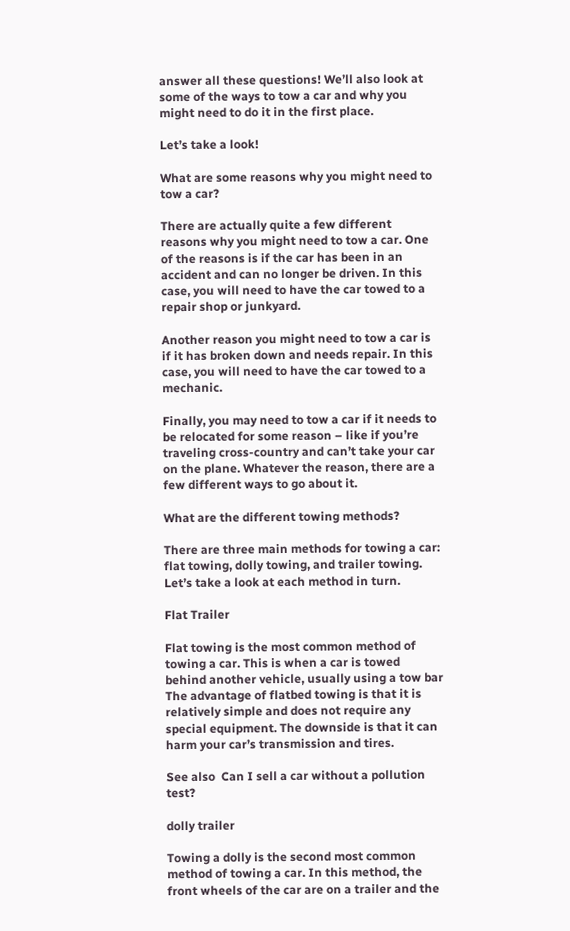answer all these questions! We’ll also look at some of the ways to tow a car and why you might need to do it in the first place.

Let’s take a look!

What are some reasons why you might need to tow a car?

There are actually quite a few different reasons why you might need to tow a car. One of the reasons is if the car has been in an accident and can no longer be driven. In this case, you will need to have the car towed to a repair shop or junkyard.

Another reason you might need to tow a car is if it has broken down and needs repair. In this case, you will need to have the car towed to a mechanic.

Finally, you may need to tow a car if it needs to be relocated for some reason – like if you’re traveling cross-country and can’t take your car on the plane. Whatever the reason, there are a few different ways to go about it.

What are the different towing methods?

There are three main methods for towing a car: flat towing, dolly towing, and trailer towing. Let’s take a look at each method in turn.

Flat Trailer

Flat towing is the most common method of towing a car. This is when a car is towed behind another vehicle, usually using a tow bar The advantage of flatbed towing is that it is relatively simple and does not require any special equipment. The downside is that it can harm your car’s transmission and tires.

See also  Can I sell a car without a pollution test?

dolly trailer

Towing a dolly is the second most common method of towing a car. In this method, the front wheels of the car are on a trailer and the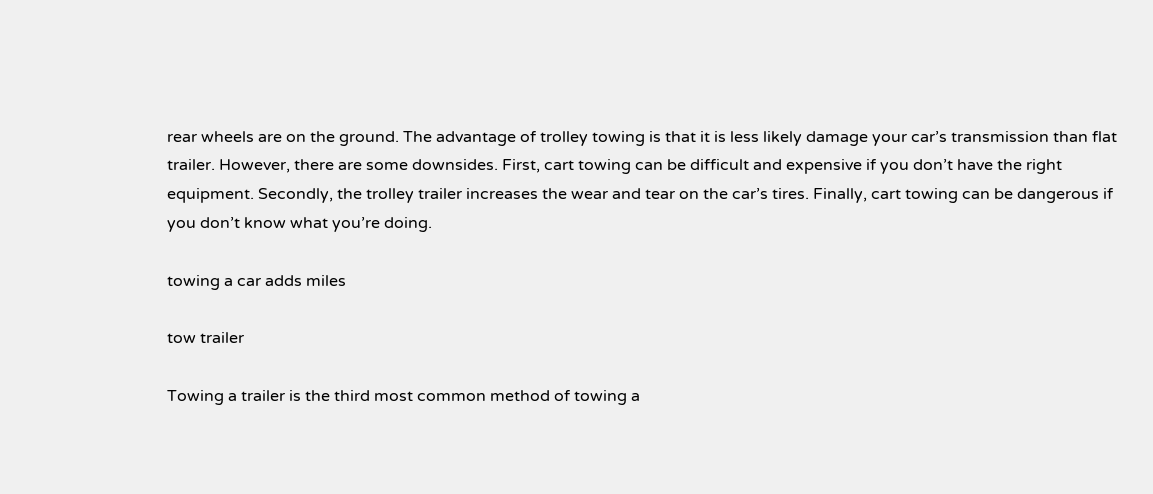rear wheels are on the ground. The advantage of trolley towing is that it is less likely damage your car’s transmission than flat trailer. However, there are some downsides. First, cart towing can be difficult and expensive if you don’t have the right equipment. Secondly, the trolley trailer increases the wear and tear on the car’s tires. Finally, cart towing can be dangerous if you don’t know what you’re doing.

towing a car adds miles

tow trailer

Towing a trailer is the third most common method of towing a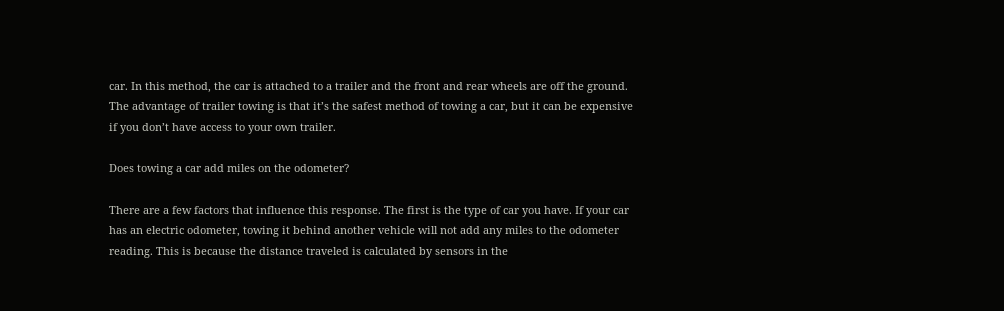car. In this method, the car is attached to a trailer and the front and rear wheels are off the ground. The advantage of trailer towing is that it’s the safest method of towing a car, but it can be expensive if you don’t have access to your own trailer.

Does towing a car add miles on the odometer?

There are a few factors that influence this response. The first is the type of car you have. If your car has an electric odometer, towing it behind another vehicle will not add any miles to the odometer reading. This is because the distance traveled is calculated by sensors in the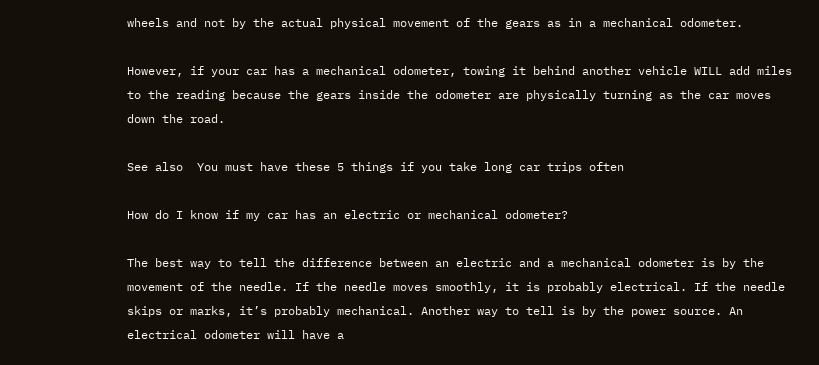wheels and not by the actual physical movement of the gears as in a mechanical odometer.

However, if your car has a mechanical odometer, towing it behind another vehicle WILL add miles to the reading because the gears inside the odometer are physically turning as the car moves down the road.

See also  You must have these 5 things if you take long car trips often

How do I know if my car has an electric or mechanical odometer?

The best way to tell the difference between an electric and a mechanical odometer is by the movement of the needle. If the needle moves smoothly, it is probably electrical. If the needle skips or marks, it’s probably mechanical. Another way to tell is by the power source. An electrical odometer will have a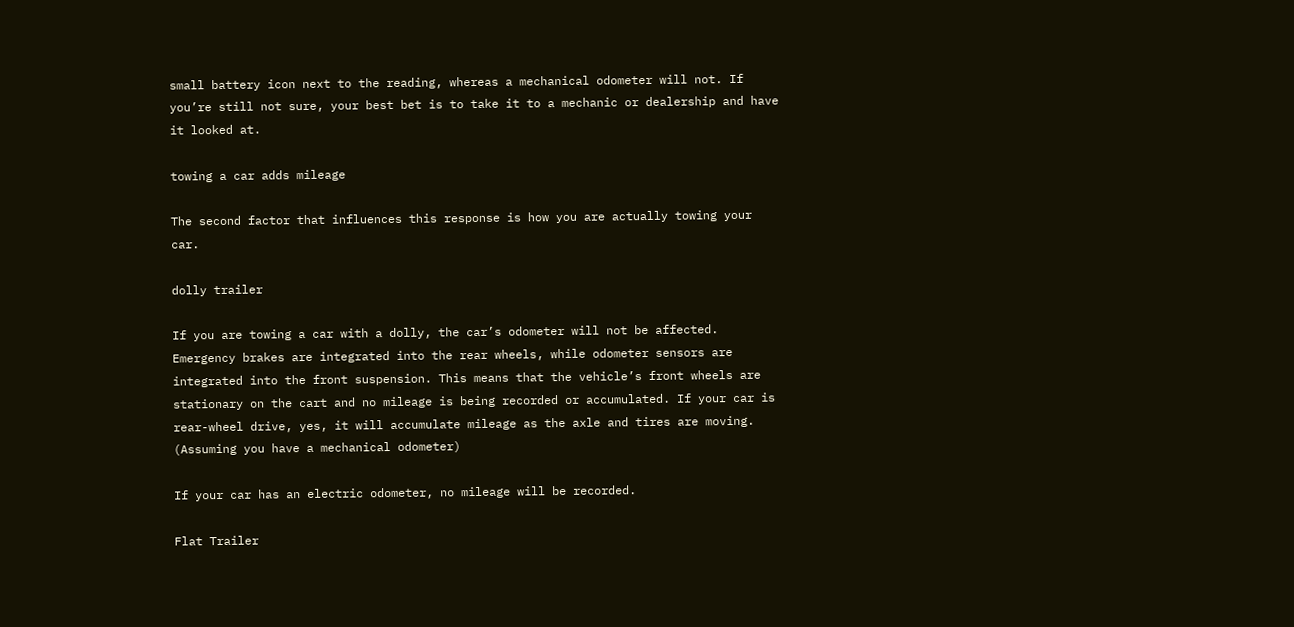small battery icon next to the reading, whereas a mechanical odometer will not. If you’re still not sure, your best bet is to take it to a mechanic or dealership and have it looked at.

towing a car adds mileage

The second factor that influences this response is how you are actually towing your car.

dolly trailer

If you are towing a car with a dolly, the car’s odometer will not be affected. Emergency brakes are integrated into the rear wheels, while odometer sensors are integrated into the front suspension. This means that the vehicle’s front wheels are stationary on the cart and no mileage is being recorded or accumulated. If your car is rear-wheel drive, yes, it will accumulate mileage as the axle and tires are moving. (Assuming you have a mechanical odometer)

If your car has an electric odometer, no mileage will be recorded.

Flat Trailer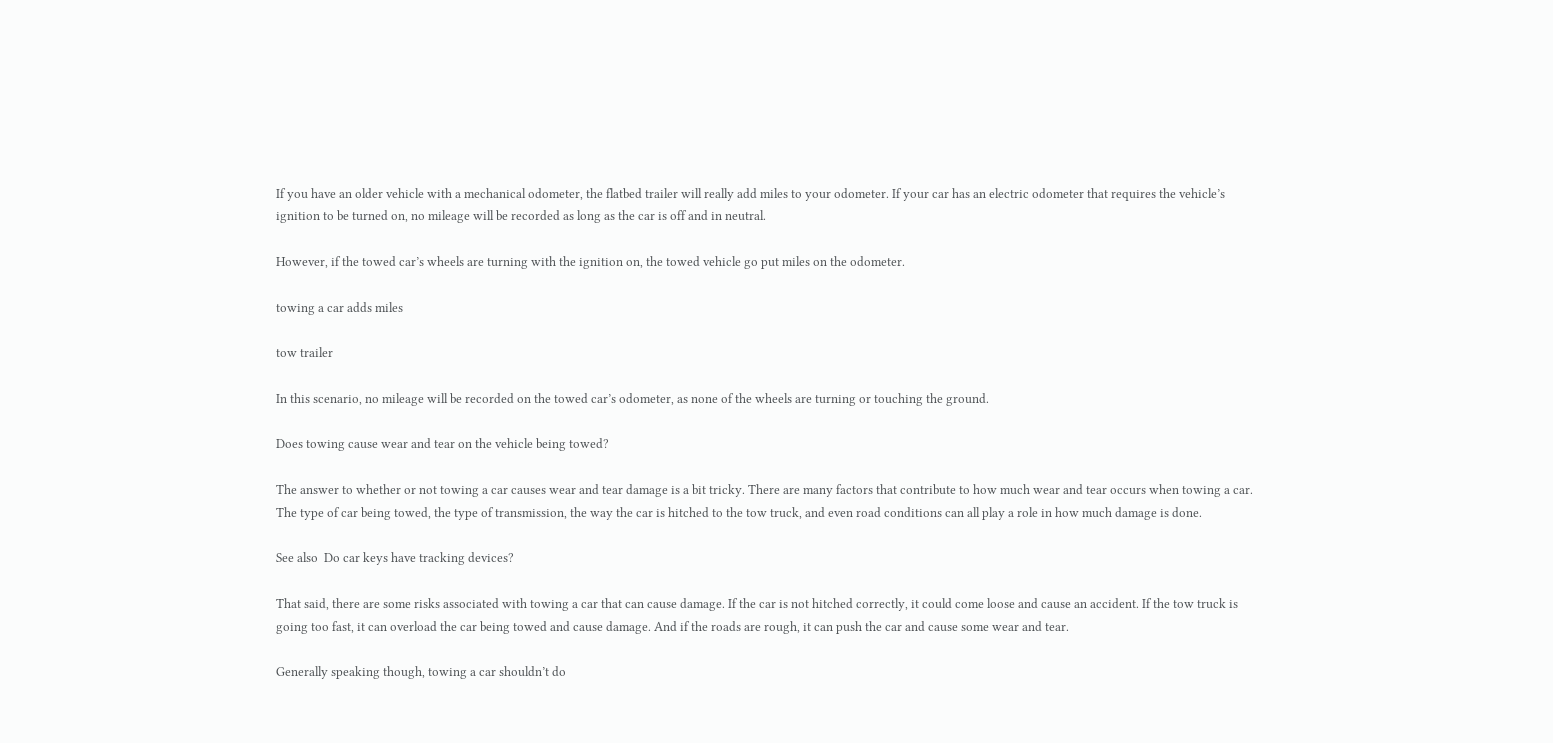If you have an older vehicle with a mechanical odometer, the flatbed trailer will really add miles to your odometer. If your car has an electric odometer that requires the vehicle’s ignition to be turned on, no mileage will be recorded as long as the car is off and in neutral.

However, if the towed car’s wheels are turning with the ignition on, the towed vehicle go put miles on the odometer.

towing a car adds miles

tow trailer

In this scenario, no mileage will be recorded on the towed car’s odometer, as none of the wheels are turning or touching the ground.

Does towing cause wear and tear on the vehicle being towed?

The answer to whether or not towing a car causes wear and tear damage is a bit tricky. There are many factors that contribute to how much wear and tear occurs when towing a car. The type of car being towed, the type of transmission, the way the car is hitched to the tow truck, and even road conditions can all play a role in how much damage is done.

See also  Do car keys have tracking devices?

That said, there are some risks associated with towing a car that can cause damage. If the car is not hitched correctly, it could come loose and cause an accident. If the tow truck is going too fast, it can overload the car being towed and cause damage. And if the roads are rough, it can push the car and cause some wear and tear.

Generally speaking though, towing a car shouldn’t do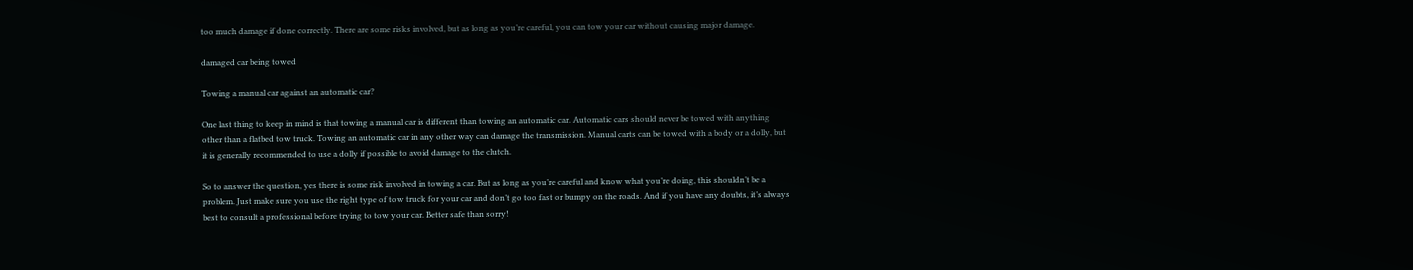too much damage if done correctly. There are some risks involved, but as long as you’re careful, you can tow your car without causing major damage.

damaged car being towed

Towing a manual car against an automatic car?

One last thing to keep in mind is that towing a manual car is different than towing an automatic car. Automatic cars should never be towed with anything other than a flatbed tow truck. Towing an automatic car in any other way can damage the transmission. Manual carts can be towed with a body or a dolly, but it is generally recommended to use a dolly if possible to avoid damage to the clutch.

So to answer the question, yes there is some risk involved in towing a car. But as long as you’re careful and know what you’re doing, this shouldn’t be a problem. Just make sure you use the right type of tow truck for your car and don’t go too fast or bumpy on the roads. And if you have any doubts, it’s always best to consult a professional before trying to tow your car. Better safe than sorry!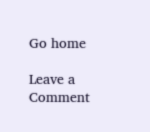Go home

Leave a Comment